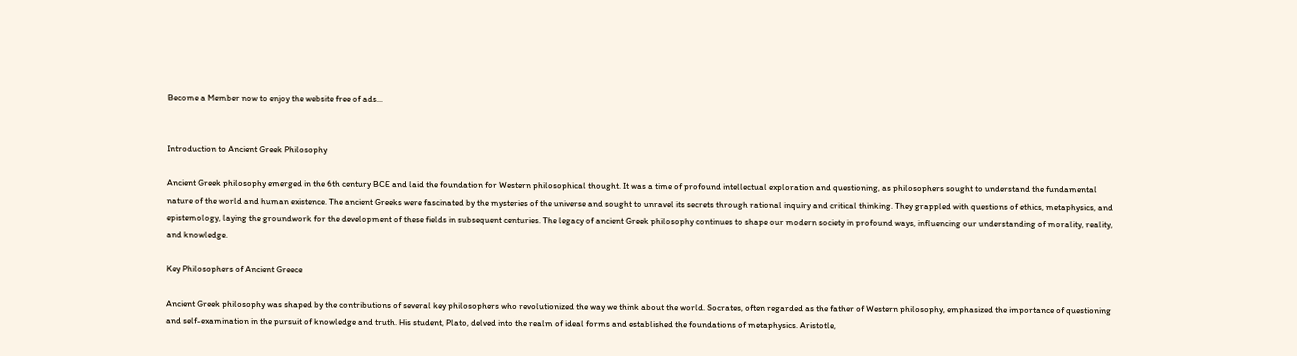Become a Member now to enjoy the website free of ads...


Introduction to Ancient Greek Philosophy

Ancient Greek philosophy emerged in the 6th century BCE and laid the foundation for Western philosophical thought. It was a time of profound intellectual exploration and questioning, as philosophers sought to understand the fundamental nature of the world and human existence. The ancient Greeks were fascinated by the mysteries of the universe and sought to unravel its secrets through rational inquiry and critical thinking. They grappled with questions of ethics, metaphysics, and epistemology, laying the groundwork for the development of these fields in subsequent centuries. The legacy of ancient Greek philosophy continues to shape our modern society in profound ways, influencing our understanding of morality, reality, and knowledge.

Key Philosophers of Ancient Greece

Ancient Greek philosophy was shaped by the contributions of several key philosophers who revolutionized the way we think about the world. Socrates, often regarded as the father of Western philosophy, emphasized the importance of questioning and self-examination in the pursuit of knowledge and truth. His student, Plato, delved into the realm of ideal forms and established the foundations of metaphysics. Aristotle,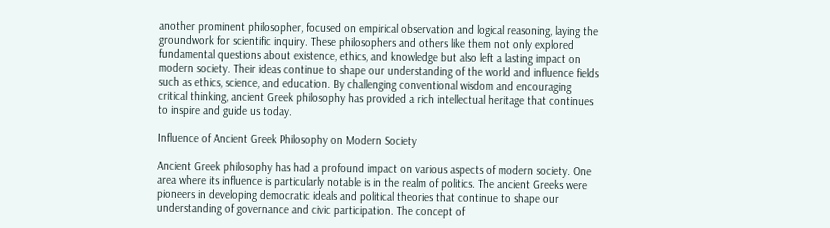another prominent philosopher, focused on empirical observation and logical reasoning, laying the groundwork for scientific inquiry. These philosophers and others like them not only explored fundamental questions about existence, ethics, and knowledge but also left a lasting impact on modern society. Their ideas continue to shape our understanding of the world and influence fields such as ethics, science, and education. By challenging conventional wisdom and encouraging critical thinking, ancient Greek philosophy has provided a rich intellectual heritage that continues to inspire and guide us today.

Influence of Ancient Greek Philosophy on Modern Society

Ancient Greek philosophy has had a profound impact on various aspects of modern society. One area where its influence is particularly notable is in the realm of politics. The ancient Greeks were pioneers in developing democratic ideals and political theories that continue to shape our understanding of governance and civic participation. The concept of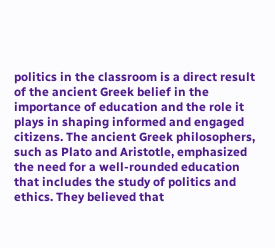politics in the classroom is a direct result of the ancient Greek belief in the importance of education and the role it plays in shaping informed and engaged citizens. The ancient Greek philosophers, such as Plato and Aristotle, emphasized the need for a well-rounded education that includes the study of politics and ethics. They believed that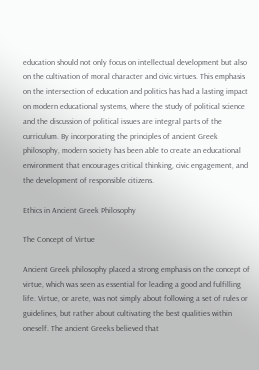education should not only focus on intellectual development but also on the cultivation of moral character and civic virtues. This emphasis on the intersection of education and politics has had a lasting impact on modern educational systems, where the study of political science and the discussion of political issues are integral parts of the curriculum. By incorporating the principles of ancient Greek philosophy, modern society has been able to create an educational environment that encourages critical thinking, civic engagement, and the development of responsible citizens.

Ethics in Ancient Greek Philosophy

The Concept of Virtue

Ancient Greek philosophy placed a strong emphasis on the concept of virtue, which was seen as essential for leading a good and fulfilling life. Virtue, or arete, was not simply about following a set of rules or guidelines, but rather about cultivating the best qualities within oneself. The ancient Greeks believed that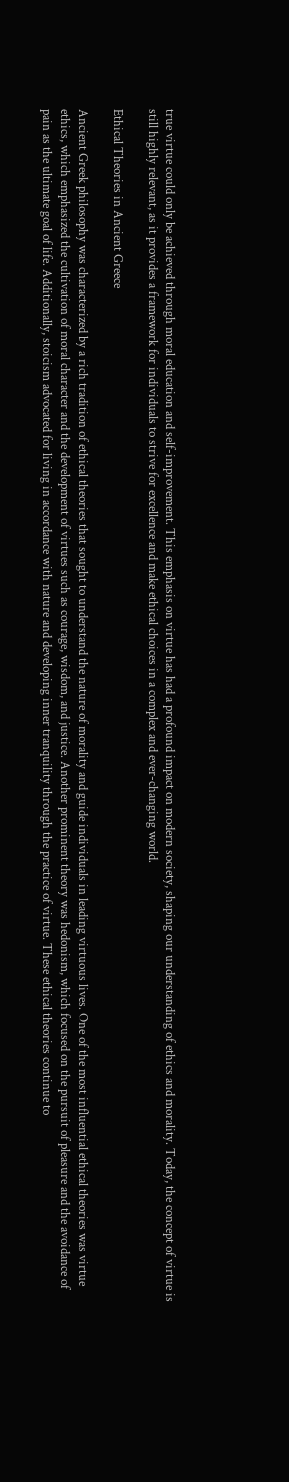true virtue could only be achieved through moral education and self-improvement. This emphasis on virtue has had a profound impact on modern society, shaping our understanding of ethics and morality. Today, the concept of virtue is still highly relevant, as it provides a framework for individuals to strive for excellence and make ethical choices in a complex and ever-changing world.

Ethical Theories in Ancient Greece

Ancient Greek philosophy was characterized by a rich tradition of ethical theories that sought to understand the nature of morality and guide individuals in leading virtuous lives. One of the most influential ethical theories was virtue ethics, which emphasized the cultivation of moral character and the development of virtues such as courage, wisdom, and justice. Another prominent theory was hedonism, which focused on the pursuit of pleasure and the avoidance of pain as the ultimate goal of life. Additionally, stoicism advocated for living in accordance with nature and developing inner tranquility through the practice of virtue. These ethical theories continue to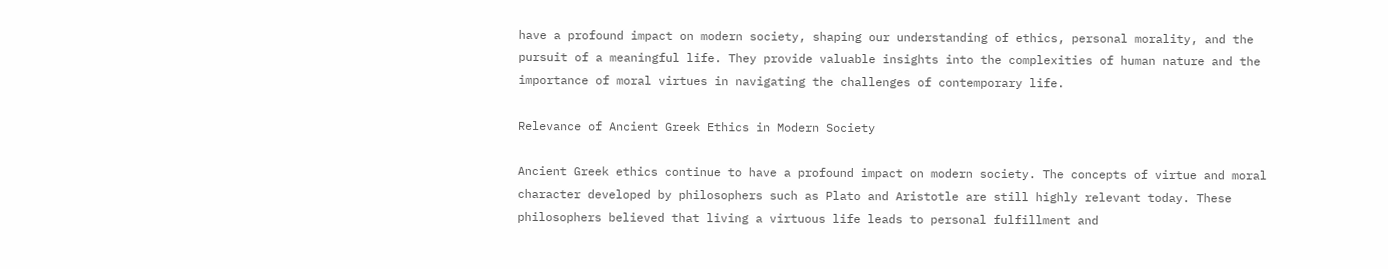have a profound impact on modern society, shaping our understanding of ethics, personal morality, and the pursuit of a meaningful life. They provide valuable insights into the complexities of human nature and the importance of moral virtues in navigating the challenges of contemporary life.

Relevance of Ancient Greek Ethics in Modern Society

Ancient Greek ethics continue to have a profound impact on modern society. The concepts of virtue and moral character developed by philosophers such as Plato and Aristotle are still highly relevant today. These philosophers believed that living a virtuous life leads to personal fulfillment and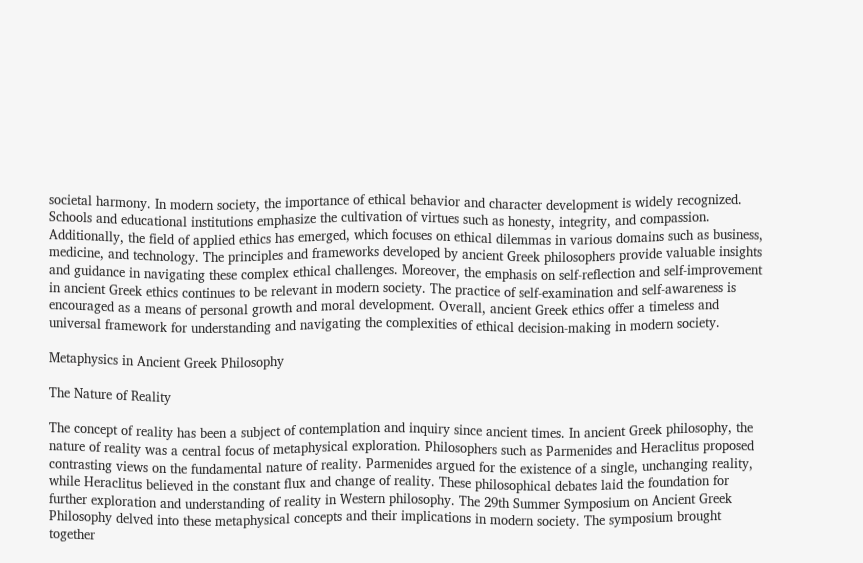societal harmony. In modern society, the importance of ethical behavior and character development is widely recognized. Schools and educational institutions emphasize the cultivation of virtues such as honesty, integrity, and compassion. Additionally, the field of applied ethics has emerged, which focuses on ethical dilemmas in various domains such as business, medicine, and technology. The principles and frameworks developed by ancient Greek philosophers provide valuable insights and guidance in navigating these complex ethical challenges. Moreover, the emphasis on self-reflection and self-improvement in ancient Greek ethics continues to be relevant in modern society. The practice of self-examination and self-awareness is encouraged as a means of personal growth and moral development. Overall, ancient Greek ethics offer a timeless and universal framework for understanding and navigating the complexities of ethical decision-making in modern society.

Metaphysics in Ancient Greek Philosophy

The Nature of Reality

The concept of reality has been a subject of contemplation and inquiry since ancient times. In ancient Greek philosophy, the nature of reality was a central focus of metaphysical exploration. Philosophers such as Parmenides and Heraclitus proposed contrasting views on the fundamental nature of reality. Parmenides argued for the existence of a single, unchanging reality, while Heraclitus believed in the constant flux and change of reality. These philosophical debates laid the foundation for further exploration and understanding of reality in Western philosophy. The 29th Summer Symposium on Ancient Greek Philosophy delved into these metaphysical concepts and their implications in modern society. The symposium brought together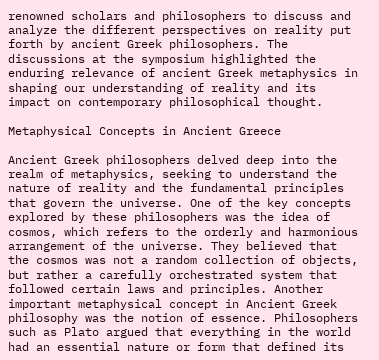renowned scholars and philosophers to discuss and analyze the different perspectives on reality put forth by ancient Greek philosophers. The discussions at the symposium highlighted the enduring relevance of ancient Greek metaphysics in shaping our understanding of reality and its impact on contemporary philosophical thought.

Metaphysical Concepts in Ancient Greece

Ancient Greek philosophers delved deep into the realm of metaphysics, seeking to understand the nature of reality and the fundamental principles that govern the universe. One of the key concepts explored by these philosophers was the idea of cosmos, which refers to the orderly and harmonious arrangement of the universe. They believed that the cosmos was not a random collection of objects, but rather a carefully orchestrated system that followed certain laws and principles. Another important metaphysical concept in Ancient Greek philosophy was the notion of essence. Philosophers such as Plato argued that everything in the world had an essential nature or form that defined its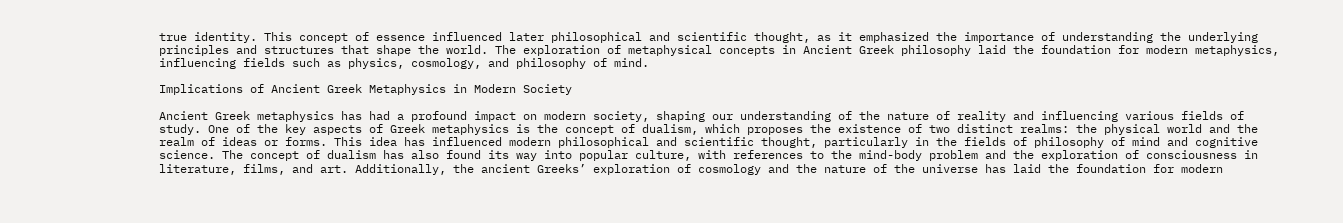true identity. This concept of essence influenced later philosophical and scientific thought, as it emphasized the importance of understanding the underlying principles and structures that shape the world. The exploration of metaphysical concepts in Ancient Greek philosophy laid the foundation for modern metaphysics, influencing fields such as physics, cosmology, and philosophy of mind.

Implications of Ancient Greek Metaphysics in Modern Society

Ancient Greek metaphysics has had a profound impact on modern society, shaping our understanding of the nature of reality and influencing various fields of study. One of the key aspects of Greek metaphysics is the concept of dualism, which proposes the existence of two distinct realms: the physical world and the realm of ideas or forms. This idea has influenced modern philosophical and scientific thought, particularly in the fields of philosophy of mind and cognitive science. The concept of dualism has also found its way into popular culture, with references to the mind-body problem and the exploration of consciousness in literature, films, and art. Additionally, the ancient Greeks’ exploration of cosmology and the nature of the universe has laid the foundation for modern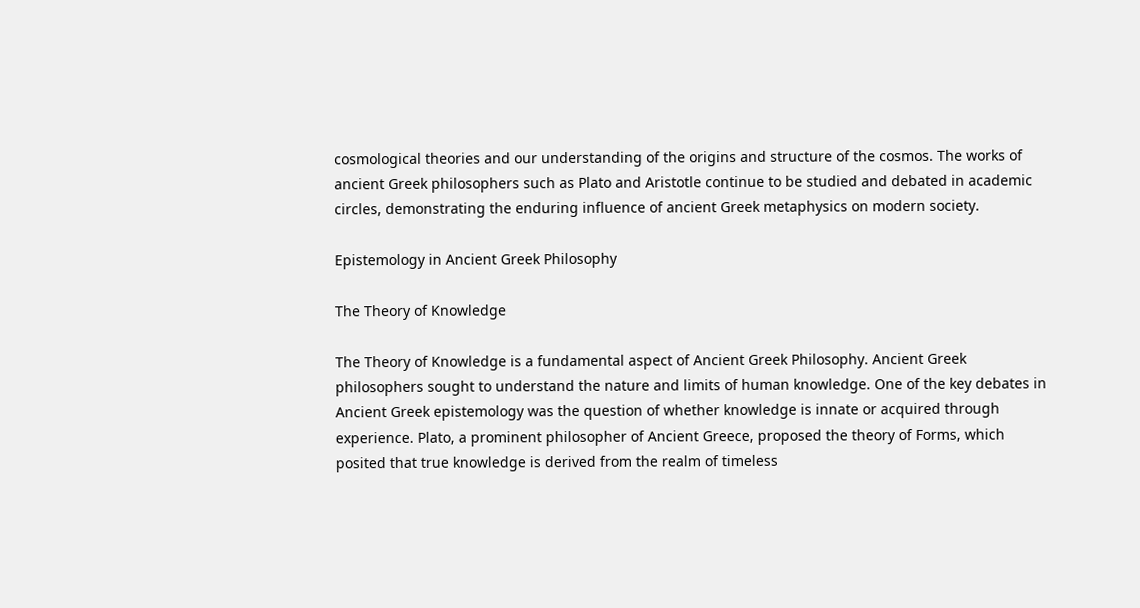cosmological theories and our understanding of the origins and structure of the cosmos. The works of ancient Greek philosophers such as Plato and Aristotle continue to be studied and debated in academic circles, demonstrating the enduring influence of ancient Greek metaphysics on modern society.

Epistemology in Ancient Greek Philosophy

The Theory of Knowledge

The Theory of Knowledge is a fundamental aspect of Ancient Greek Philosophy. Ancient Greek philosophers sought to understand the nature and limits of human knowledge. One of the key debates in Ancient Greek epistemology was the question of whether knowledge is innate or acquired through experience. Plato, a prominent philosopher of Ancient Greece, proposed the theory of Forms, which posited that true knowledge is derived from the realm of timeless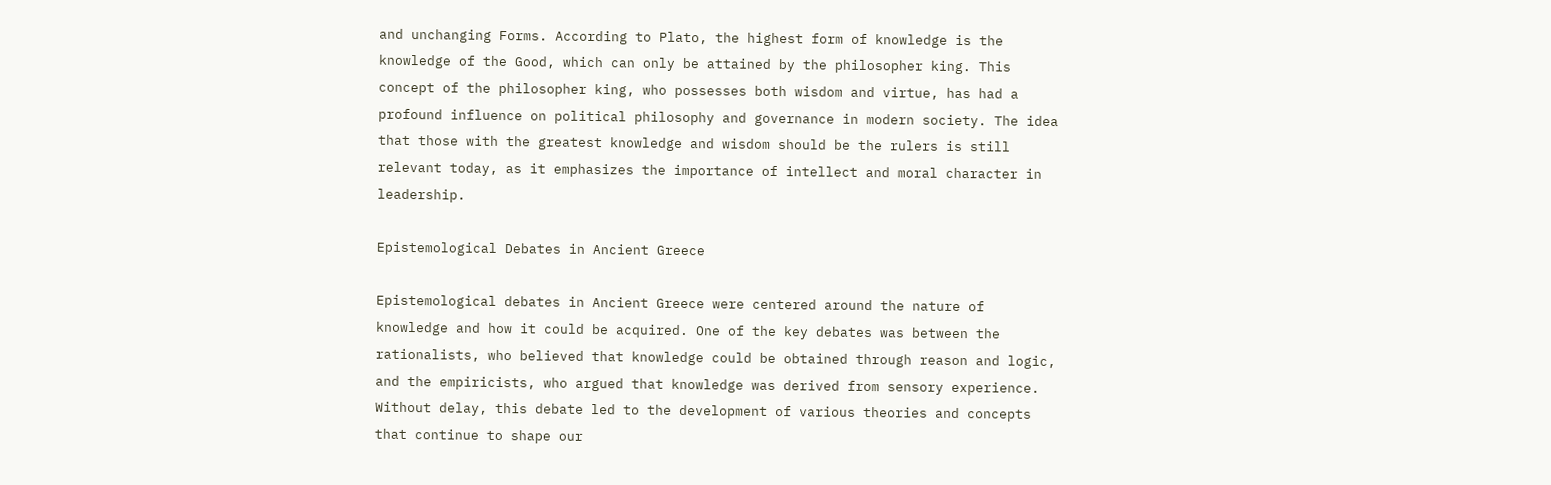and unchanging Forms. According to Plato, the highest form of knowledge is the knowledge of the Good, which can only be attained by the philosopher king. This concept of the philosopher king, who possesses both wisdom and virtue, has had a profound influence on political philosophy and governance in modern society. The idea that those with the greatest knowledge and wisdom should be the rulers is still relevant today, as it emphasizes the importance of intellect and moral character in leadership.

Epistemological Debates in Ancient Greece

Epistemological debates in Ancient Greece were centered around the nature of knowledge and how it could be acquired. One of the key debates was between the rationalists, who believed that knowledge could be obtained through reason and logic, and the empiricists, who argued that knowledge was derived from sensory experience. Without delay, this debate led to the development of various theories and concepts that continue to shape our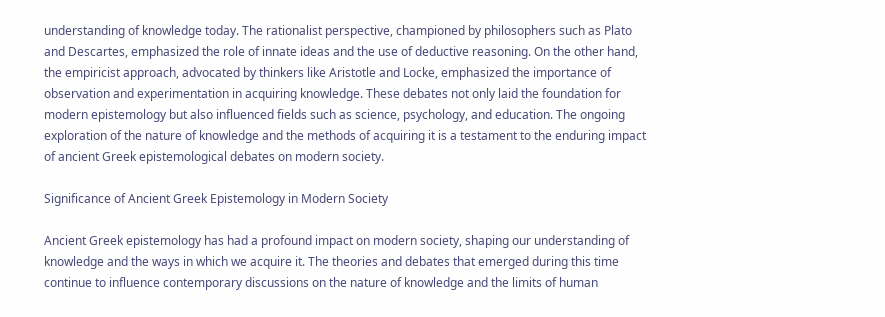understanding of knowledge today. The rationalist perspective, championed by philosophers such as Plato and Descartes, emphasized the role of innate ideas and the use of deductive reasoning. On the other hand, the empiricist approach, advocated by thinkers like Aristotle and Locke, emphasized the importance of observation and experimentation in acquiring knowledge. These debates not only laid the foundation for modern epistemology but also influenced fields such as science, psychology, and education. The ongoing exploration of the nature of knowledge and the methods of acquiring it is a testament to the enduring impact of ancient Greek epistemological debates on modern society.

Significance of Ancient Greek Epistemology in Modern Society

Ancient Greek epistemology has had a profound impact on modern society, shaping our understanding of knowledge and the ways in which we acquire it. The theories and debates that emerged during this time continue to influence contemporary discussions on the nature of knowledge and the limits of human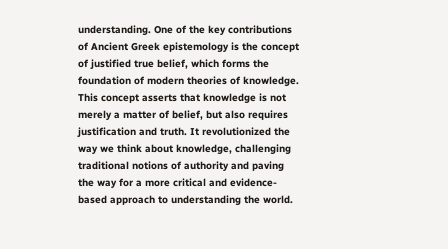understanding. One of the key contributions of Ancient Greek epistemology is the concept of justified true belief, which forms the foundation of modern theories of knowledge. This concept asserts that knowledge is not merely a matter of belief, but also requires justification and truth. It revolutionized the way we think about knowledge, challenging traditional notions of authority and paving the way for a more critical and evidence-based approach to understanding the world.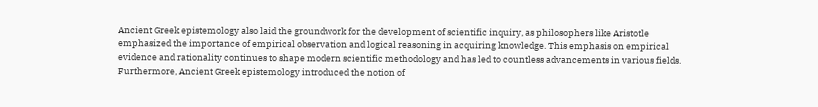Ancient Greek epistemology also laid the groundwork for the development of scientific inquiry, as philosophers like Aristotle emphasized the importance of empirical observation and logical reasoning in acquiring knowledge. This emphasis on empirical evidence and rationality continues to shape modern scientific methodology and has led to countless advancements in various fields. Furthermore, Ancient Greek epistemology introduced the notion of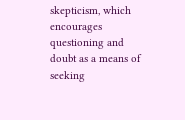skepticism, which encourages questioning and doubt as a means of seeking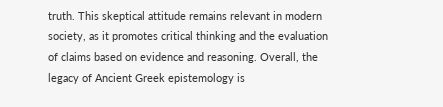truth. This skeptical attitude remains relevant in modern society, as it promotes critical thinking and the evaluation of claims based on evidence and reasoning. Overall, the legacy of Ancient Greek epistemology is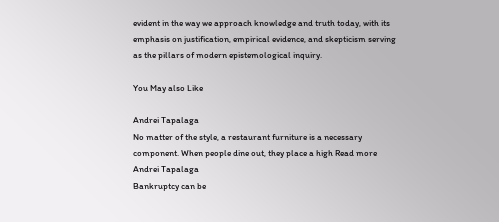evident in the way we approach knowledge and truth today, with its emphasis on justification, empirical evidence, and skepticism serving as the pillars of modern epistemological inquiry.

You May also Like

Andrei Tapalaga
No matter of the style, a restaurant furniture is a necessary component. When people dine out, they place a high Read more
Andrei Tapalaga
Bankruptcy can be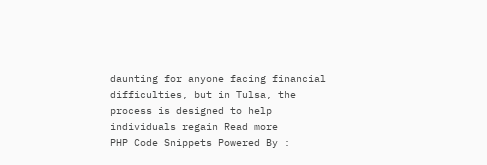daunting for anyone facing financial difficulties, but in Tulsa, the process is designed to help individuals regain Read more
PHP Code Snippets Powered By :